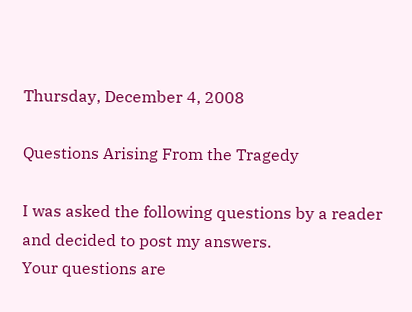Thursday, December 4, 2008

Questions Arising From the Tragedy

I was asked the following questions by a reader and decided to post my answers.
Your questions are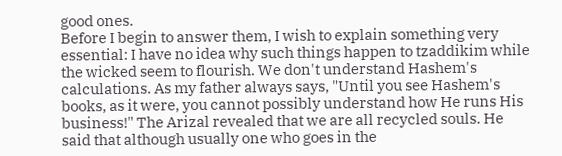good ones.
Before I begin to answer them, I wish to explain something very essential: I have no idea why such things happen to tzaddikim while the wicked seem to flourish. We don't understand Hashem's calculations. As my father always says, "Until you see Hashem's books, as it were, you cannot possibly understand how He runs His business!" The Arizal revealed that we are all recycled souls. He said that although usually one who goes in the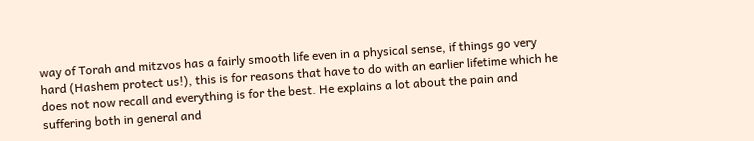way of Torah and mitzvos has a fairly smooth life even in a physical sense, if things go very hard (Hashem protect us!), this is for reasons that have to do with an earlier lifetime which he does not now recall and everything is for the best. He explains a lot about the pain and suffering both in general and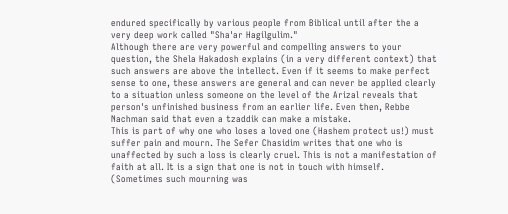endured specifically by various people from Biblical until after the a very deep work called "Sha'ar Hagilgulim."
Although there are very powerful and compelling answers to your question, the Shela Hakadosh explains (in a very different context) that such answers are above the intellect. Even if it seems to make perfect sense to one, these answers are general and can never be applied clearly to a situation unless someone on the level of the Arizal reveals that person's unfinished business from an earlier life. Even then, Rebbe Nachman said that even a tzaddik can make a mistake.
This is part of why one who loses a loved one (Hashem protect us!) must suffer pain and mourn. The Sefer Chasidim writes that one who is unaffected by such a loss is clearly cruel. This is not a manifestation of faith at all. It is a sign that one is not in touch with himself. (Sometimes such mourning was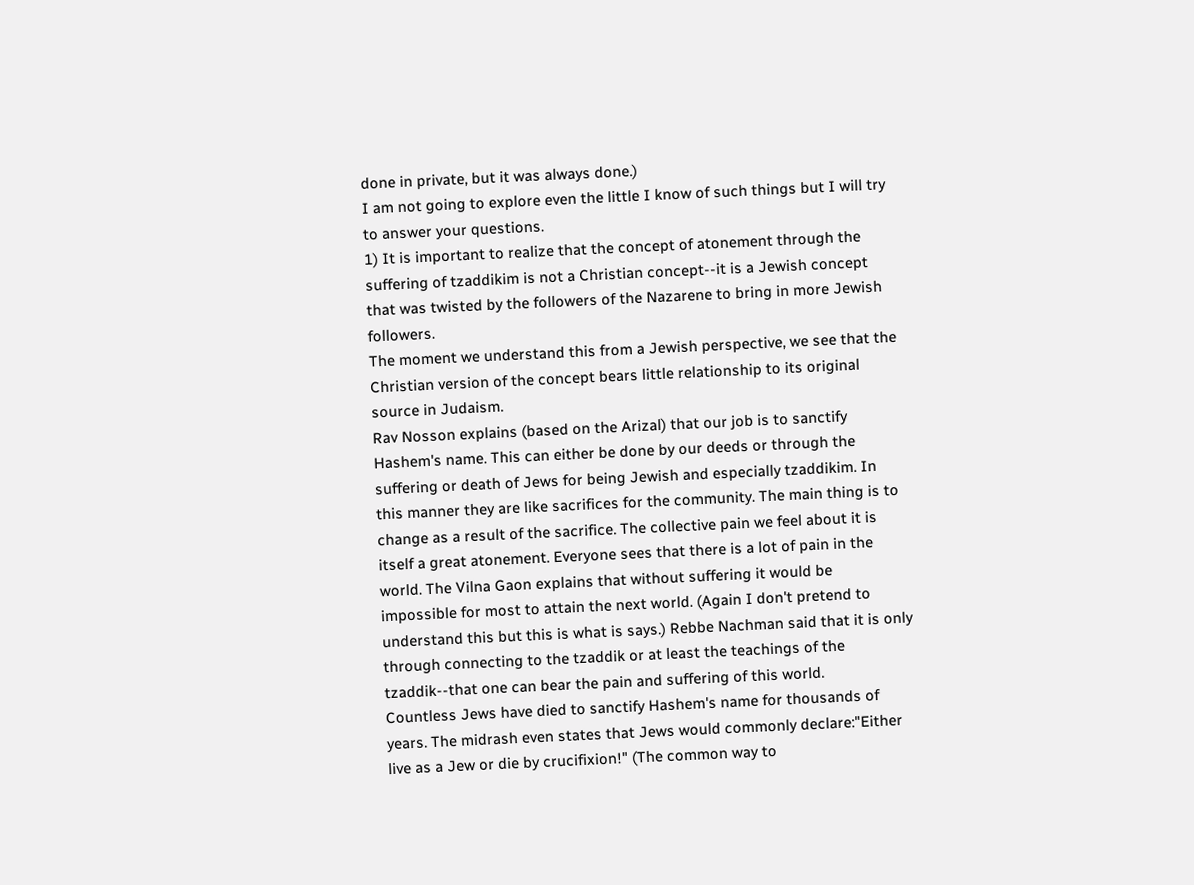done in private, but it was always done.)
I am not going to explore even the little I know of such things but I will try to answer your questions.
1) It is important to realize that the concept of atonement through the suffering of tzaddikim is not a Christian concept--it is a Jewish concept that was twisted by the followers of the Nazarene to bring in more Jewish followers.
The moment we understand this from a Jewish perspective, we see that the Christian version of the concept bears little relationship to its original source in Judaism.
Rav Nosson explains (based on the Arizal) that our job is to sanctify Hashem's name. This can either be done by our deeds or through the suffering or death of Jews for being Jewish and especially tzaddikim. In this manner they are like sacrifices for the community. The main thing is to change as a result of the sacrifice. The collective pain we feel about it is itself a great atonement. Everyone sees that there is a lot of pain in the world. The Vilna Gaon explains that without suffering it would be impossible for most to attain the next world. (Again I don't pretend to understand this but this is what is says.) Rebbe Nachman said that it is only through connecting to the tzaddik or at least the teachings of the tzaddik--that one can bear the pain and suffering of this world.
Countless Jews have died to sanctify Hashem's name for thousands of years. The midrash even states that Jews would commonly declare:"Either live as a Jew or die by crucifixion!" (The common way to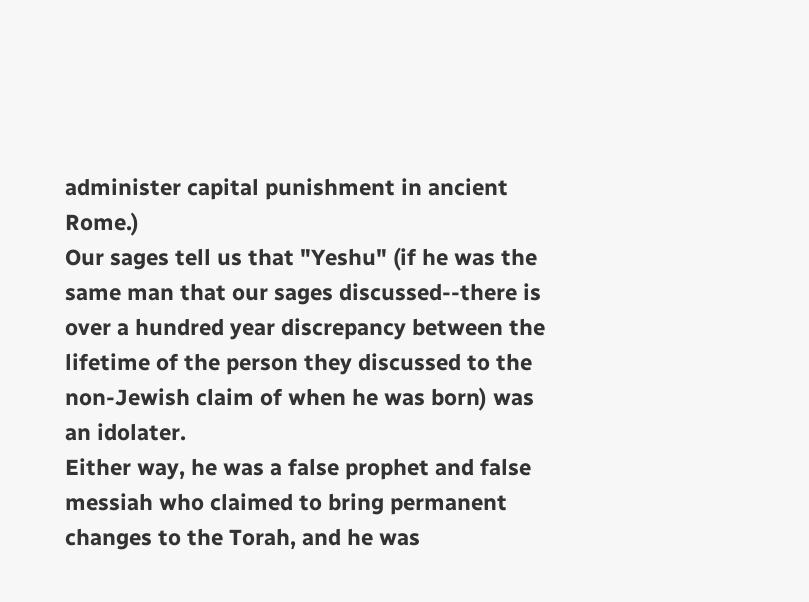administer capital punishment in ancient Rome.)
Our sages tell us that "Yeshu" (if he was the same man that our sages discussed--there is over a hundred year discrepancy between the lifetime of the person they discussed to the non-Jewish claim of when he was born) was an idolater.
Either way, he was a false prophet and false messiah who claimed to bring permanent changes to the Torah, and he was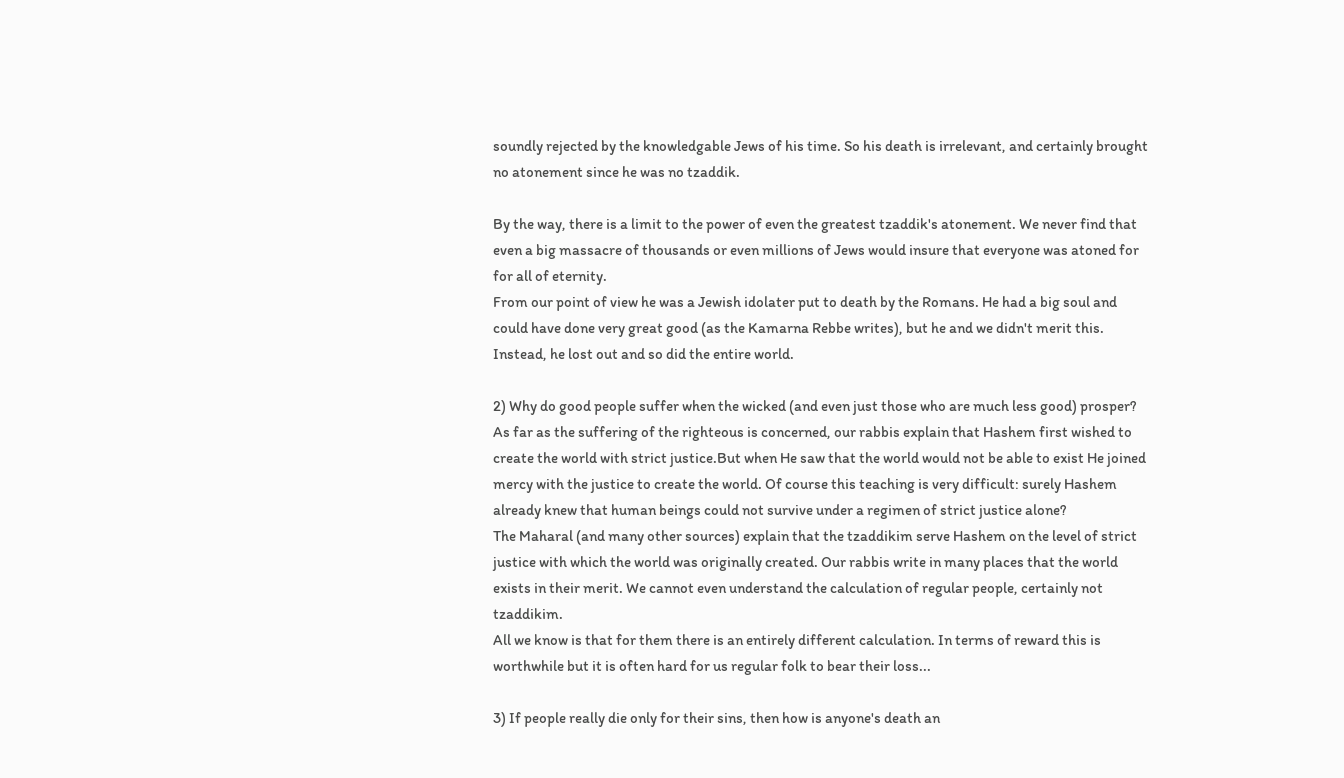soundly rejected by the knowledgable Jews of his time. So his death is irrelevant, and certainly brought no atonement since he was no tzaddik.

By the way, there is a limit to the power of even the greatest tzaddik's atonement. We never find that even a big massacre of thousands or even millions of Jews would insure that everyone was atoned for for all of eternity.
From our point of view he was a Jewish idolater put to death by the Romans. He had a big soul and could have done very great good (as the Kamarna Rebbe writes), but he and we didn't merit this. Instead, he lost out and so did the entire world.

2) Why do good people suffer when the wicked (and even just those who are much less good) prosper?
As far as the suffering of the righteous is concerned, our rabbis explain that Hashem first wished to create the world with strict justice.But when He saw that the world would not be able to exist He joined mercy with the justice to create the world. Of course this teaching is very difficult: surely Hashem already knew that human beings could not survive under a regimen of strict justice alone?
The Maharal (and many other sources) explain that the tzaddikim serve Hashem on the level of strict justice with which the world was originally created. Our rabbis write in many places that the world exists in their merit. We cannot even understand the calculation of regular people, certainly not tzaddikim.
All we know is that for them there is an entirely different calculation. In terms of reward this is worthwhile but it is often hard for us regular folk to bear their loss...

3) If people really die only for their sins, then how is anyone's death an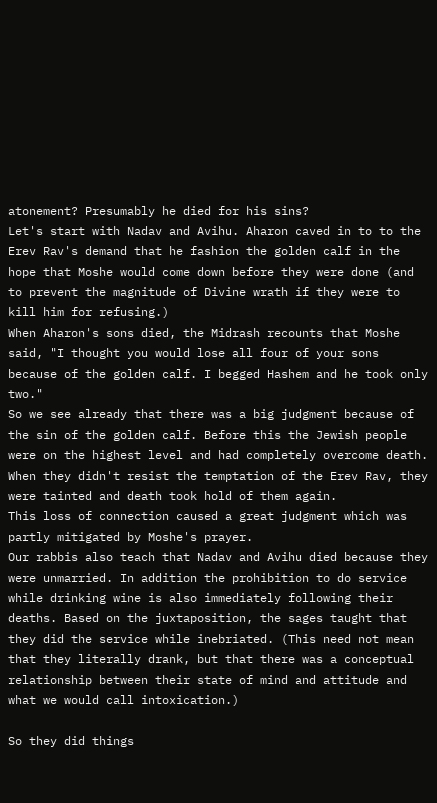atonement? Presumably he died for his sins?
Let's start with Nadav and Avihu. Aharon caved in to to the Erev Rav's demand that he fashion the golden calf in the hope that Moshe would come down before they were done (and to prevent the magnitude of Divine wrath if they were to kill him for refusing.)
When Aharon's sons died, the Midrash recounts that Moshe said, "I thought you would lose all four of your sons because of the golden calf. I begged Hashem and he took only two."
So we see already that there was a big judgment because of the sin of the golden calf. Before this the Jewish people were on the highest level and had completely overcome death. When they didn't resist the temptation of the Erev Rav, they were tainted and death took hold of them again.
This loss of connection caused a great judgment which was partly mitigated by Moshe's prayer.
Our rabbis also teach that Nadav and Avihu died because they were unmarried. In addition the prohibition to do service while drinking wine is also immediately following their deaths. Based on the juxtaposition, the sages taught that they did the service while inebriated. (This need not mean that they literally drank, but that there was a conceptual relationship between their state of mind and attitude and what we would call intoxication.)

So they did things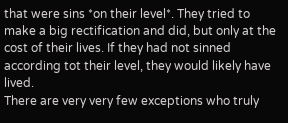that were sins *on their level*. They tried to make a big rectification and did, but only at the cost of their lives. If they had not sinned according tot their level, they would likely have lived.
There are very very few exceptions who truly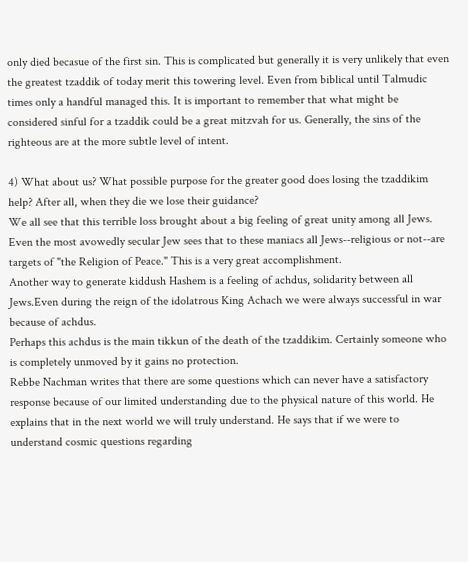only died becasue of the first sin. This is complicated but generally it is very unlikely that even the greatest tzaddik of today merit this towering level. Even from biblical until Talmudic times only a handful managed this. It is important to remember that what might be considered sinful for a tzaddik could be a great mitzvah for us. Generally, the sins of the righteous are at the more subtle level of intent.

4) What about us? What possible purpose for the greater good does losing the tzaddikim help? After all, when they die we lose their guidance?
We all see that this terrible loss brought about a big feeling of great unity among all Jews. Even the most avowedly secular Jew sees that to these maniacs all Jews--religious or not--are targets of "the Religion of Peace." This is a very great accomplishment.
Another way to generate kiddush Hashem is a feeling of achdus, solidarity between all Jews.Even during the reign of the idolatrous King Achach we were always successful in war because of achdus.
Perhaps this achdus is the main tikkun of the death of the tzaddikim. Certainly someone who is completely unmoved by it gains no protection.
Rebbe Nachman writes that there are some questions which can never have a satisfactory response because of our limited understanding due to the physical nature of this world. He explains that in the next world we will truly understand. He says that if we were to understand cosmic questions regarding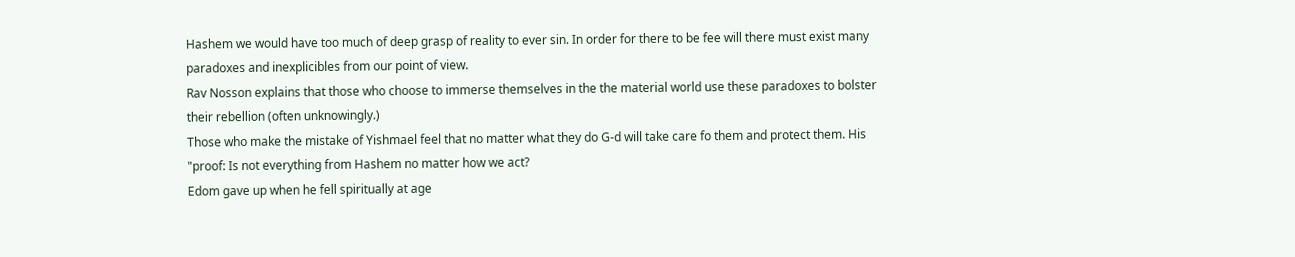Hashem we would have too much of deep grasp of reality to ever sin. In order for there to be fee will there must exist many paradoxes and inexplicibles from our point of view.
Rav Nosson explains that those who choose to immerse themselves in the the material world use these paradoxes to bolster their rebellion (often unknowingly.)
Those who make the mistake of Yishmael feel that no matter what they do G-d will take care fo them and protect them. His "proof: Is not everything from Hashem no matter how we act?
Edom gave up when he fell spiritually at age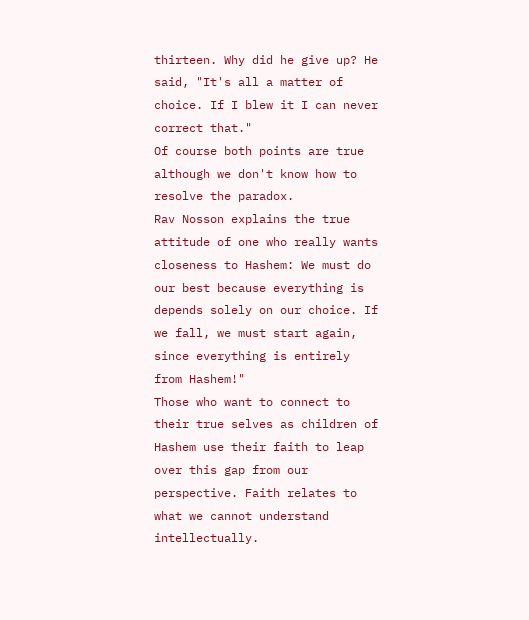thirteen. Why did he give up? He said, "It's all a matter of choice. If I blew it I can never correct that."
Of course both points are true although we don't know how to resolve the paradox.
Rav Nosson explains the true attitude of one who really wants closeness to Hashem: We must do our best because everything is depends solely on our choice. If we fall, we must start again, since everything is entirely from Hashem!"
Those who want to connect to their true selves as children of Hashem use their faith to leap over this gap from our perspective. Faith relates to what we cannot understand intellectually.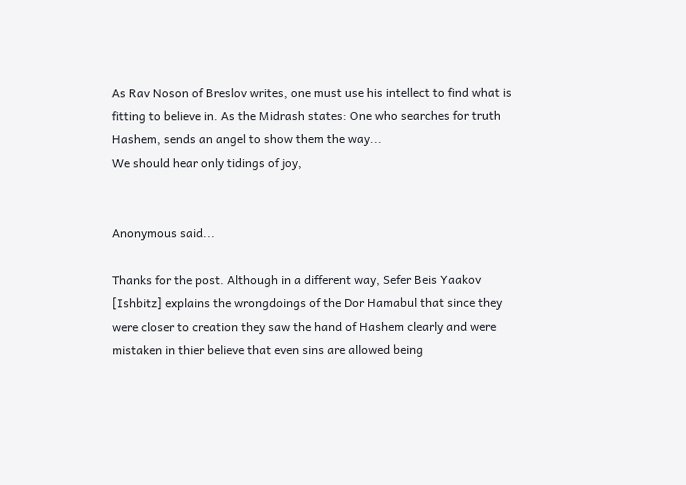As Rav Noson of Breslov writes, one must use his intellect to find what is fitting to believe in. As the Midrash states: One who searches for truth Hashem, sends an angel to show them the way...
We should hear only tidings of joy,


Anonymous said...

Thanks for the post. Although in a different way, Sefer Beis Yaakov [Ishbitz] explains the wrongdoings of the Dor Hamabul that since they were closer to creation they saw the hand of Hashem clearly and were mistaken in thier believe that even sins are allowed being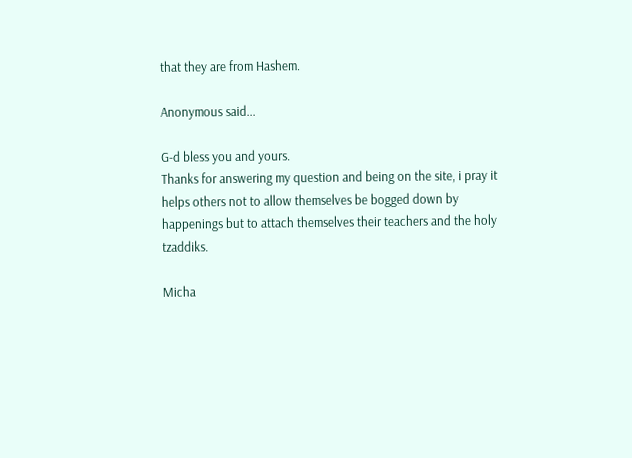that they are from Hashem.

Anonymous said...

G-d bless you and yours.
Thanks for answering my question and being on the site, i pray it helps others not to allow themselves be bogged down by happenings but to attach themselves their teachers and the holy tzaddiks.

Micha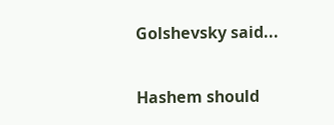Golshevsky said...

Hashem should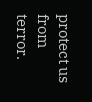protect us from terror.